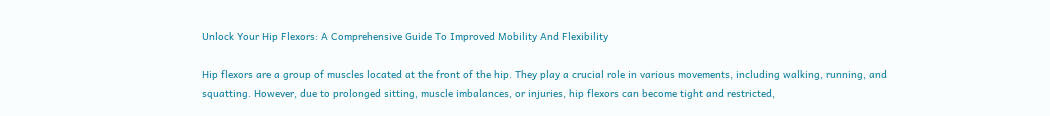Unlock Your Hip Flexors: A Comprehensive Guide To Improved Mobility And Flexibility

Hip flexors are a group of muscles located at the front of the hip. They play a crucial role in various movements, including walking, running, and squatting. However, due to prolonged sitting, muscle imbalances, or injuries, hip flexors can become tight and restricted,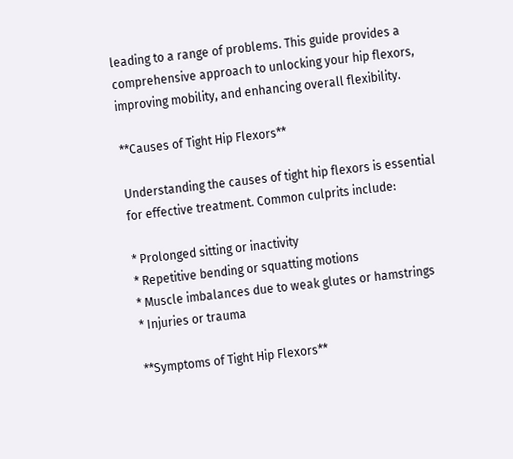leading to a range of problems. This guide provides a comprehensive approach to unlocking your hip flexors, improving mobility, and enhancing overall flexibility.

**Causes of Tight Hip Flexors**

Understanding the causes of tight hip flexors is essential for effective treatment. Common culprits include:

* Prolonged sitting or inactivity
* Repetitive bending or squatting motions
* Muscle imbalances due to weak glutes or hamstrings
* Injuries or trauma

**Symptoms of Tight Hip Flexors**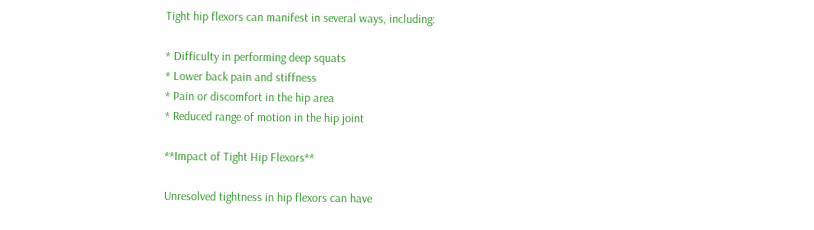Tight hip flexors can manifest in several ways, including:

* Difficulty in performing deep squats
* Lower back pain and stiffness
* Pain or discomfort in the hip area
* Reduced range of motion in the hip joint

**Impact of Tight Hip Flexors**

Unresolved tightness in hip flexors can have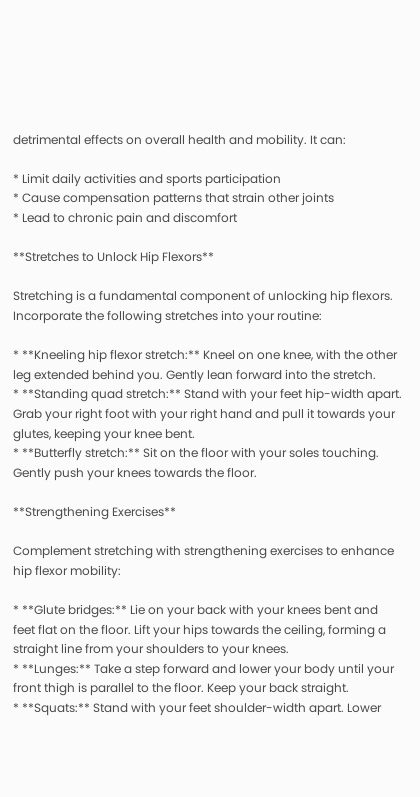detrimental effects on overall health and mobility. It can:

* Limit daily activities and sports participation
* Cause compensation patterns that strain other joints
* Lead to chronic pain and discomfort

**Stretches to Unlock Hip Flexors**

Stretching is a fundamental component of unlocking hip flexors. Incorporate the following stretches into your routine:

* **Kneeling hip flexor stretch:** Kneel on one knee, with the other leg extended behind you. Gently lean forward into the stretch.
* **Standing quad stretch:** Stand with your feet hip-width apart. Grab your right foot with your right hand and pull it towards your glutes, keeping your knee bent.
* **Butterfly stretch:** Sit on the floor with your soles touching. Gently push your knees towards the floor.

**Strengthening Exercises**

Complement stretching with strengthening exercises to enhance hip flexor mobility:

* **Glute bridges:** Lie on your back with your knees bent and feet flat on the floor. Lift your hips towards the ceiling, forming a straight line from your shoulders to your knees.
* **Lunges:** Take a step forward and lower your body until your front thigh is parallel to the floor. Keep your back straight.
* **Squats:** Stand with your feet shoulder-width apart. Lower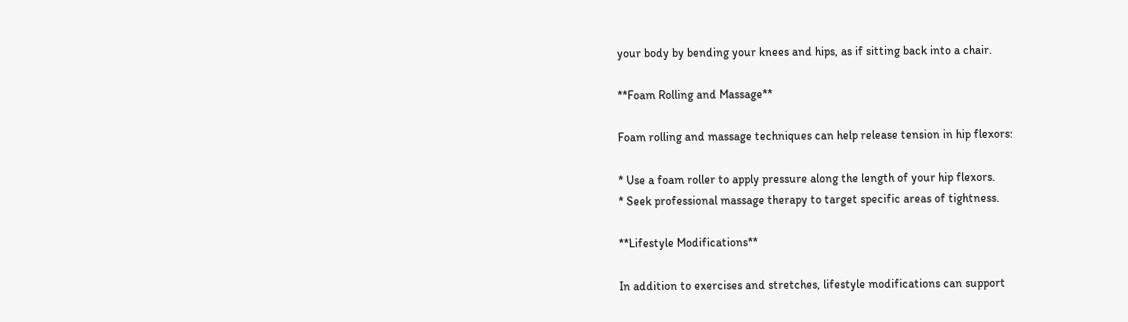your body by bending your knees and hips, as if sitting back into a chair.

**Foam Rolling and Massage**

Foam rolling and massage techniques can help release tension in hip flexors:

* Use a foam roller to apply pressure along the length of your hip flexors.
* Seek professional massage therapy to target specific areas of tightness.

**Lifestyle Modifications**

In addition to exercises and stretches, lifestyle modifications can support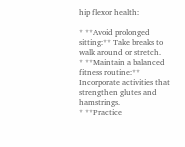hip flexor health:

* **Avoid prolonged sitting:** Take breaks to walk around or stretch.
* **Maintain a balanced fitness routine:** Incorporate activities that strengthen glutes and hamstrings.
* **Practice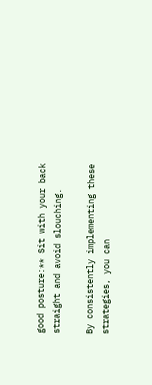good posture:** Sit with your back straight and avoid slouching.

By consistently implementing these strategies, you can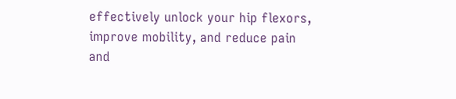effectively unlock your hip flexors, improve mobility, and reduce pain and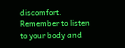discomfort. Remember to listen to your body and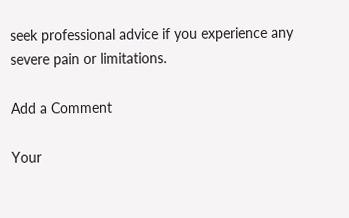seek professional advice if you experience any severe pain or limitations.

Add a Comment

Your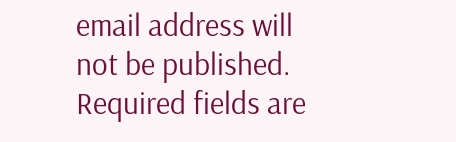email address will not be published. Required fields are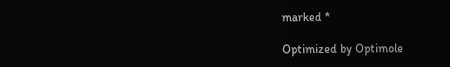marked *

Optimized by Optimole